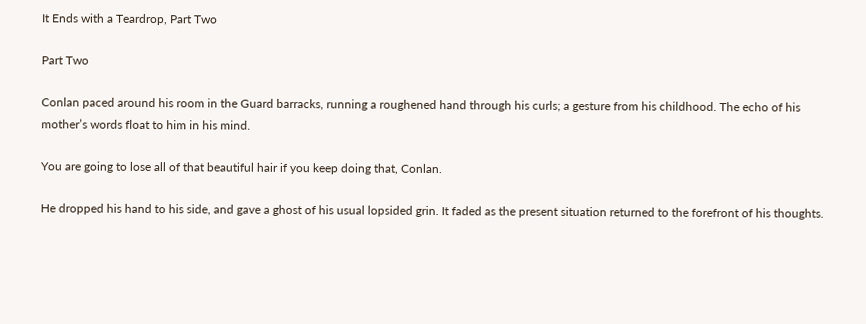It Ends with a Teardrop, Part Two

Part Two

Conlan paced around his room in the Guard barracks, running a roughened hand through his curls; a gesture from his childhood. The echo of his mother’s words float to him in his mind.

You are going to lose all of that beautiful hair if you keep doing that, Conlan.

He dropped his hand to his side, and gave a ghost of his usual lopsided grin. It faded as the present situation returned to the forefront of his thoughts.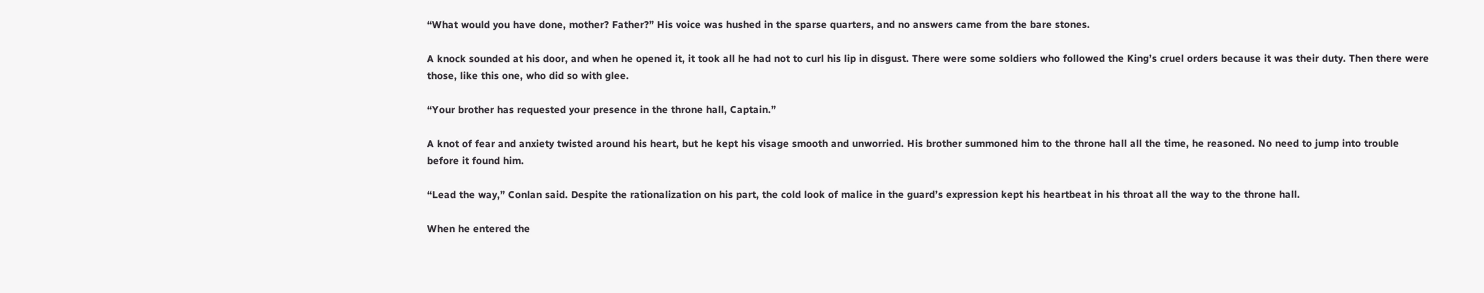“What would you have done, mother? Father?” His voice was hushed in the sparse quarters, and no answers came from the bare stones.

A knock sounded at his door, and when he opened it, it took all he had not to curl his lip in disgust. There were some soldiers who followed the King’s cruel orders because it was their duty. Then there were those, like this one, who did so with glee.

“Your brother has requested your presence in the throne hall, Captain.”

A knot of fear and anxiety twisted around his heart, but he kept his visage smooth and unworried. His brother summoned him to the throne hall all the time, he reasoned. No need to jump into trouble before it found him.

“Lead the way,” Conlan said. Despite the rationalization on his part, the cold look of malice in the guard’s expression kept his heartbeat in his throat all the way to the throne hall.

When he entered the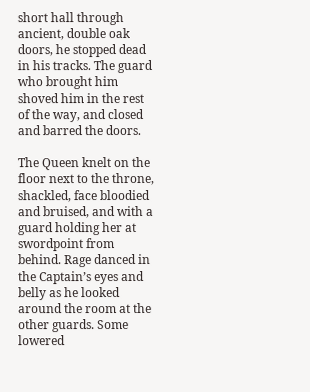short hall through ancient, double oak doors, he stopped dead in his tracks. The guard who brought him shoved him in the rest of the way, and closed and barred the doors.

The Queen knelt on the floor next to the throne, shackled, face bloodied and bruised, and with a guard holding her at swordpoint from behind. Rage danced in the Captain’s eyes and belly as he looked around the room at the other guards. Some lowered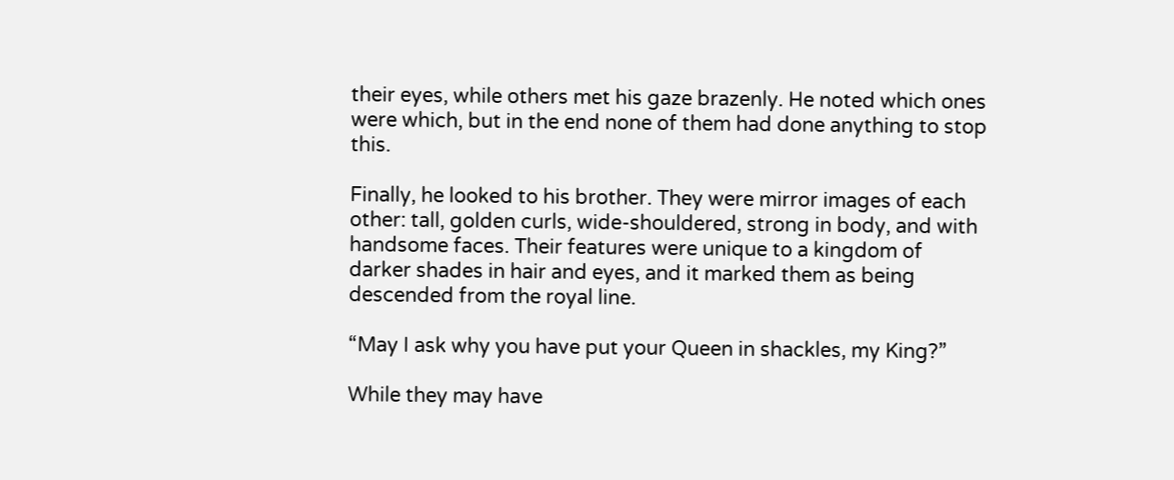their eyes, while others met his gaze brazenly. He noted which ones were which, but in the end none of them had done anything to stop this.

Finally, he looked to his brother. They were mirror images of each other: tall, golden curls, wide-shouldered, strong in body, and with handsome faces. Their features were unique to a kingdom of darker shades in hair and eyes, and it marked them as being descended from the royal line.

“May I ask why you have put your Queen in shackles, my King?”

While they may have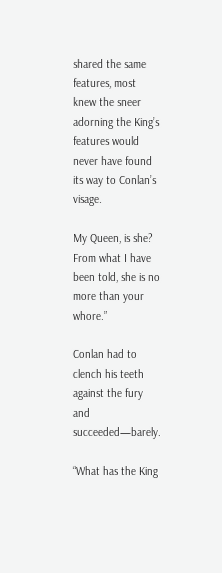shared the same features, most knew the sneer adorning the King’s features would never have found its way to Conlan’s visage.

My Queen, is she? From what I have been told, she is no more than your whore.”

Conlan had to clench his teeth against the fury and succeeded—barely.

“What has the King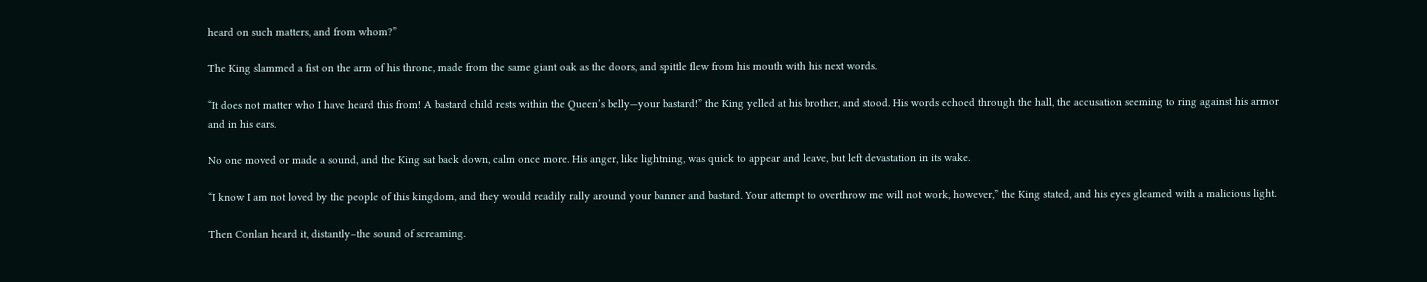heard on such matters, and from whom?”

The King slammed a fist on the arm of his throne, made from the same giant oak as the doors, and spittle flew from his mouth with his next words.

“It does not matter who I have heard this from! A bastard child rests within the Queen’s belly—your bastard!” the King yelled at his brother, and stood. His words echoed through the hall, the accusation seeming to ring against his armor and in his ears.

No one moved or made a sound, and the King sat back down, calm once more. His anger, like lightning, was quick to appear and leave, but left devastation in its wake.

“I know I am not loved by the people of this kingdom, and they would readily rally around your banner and bastard. Your attempt to overthrow me will not work, however,” the King stated, and his eyes gleamed with a malicious light.

Then Conlan heard it, distantly–the sound of screaming.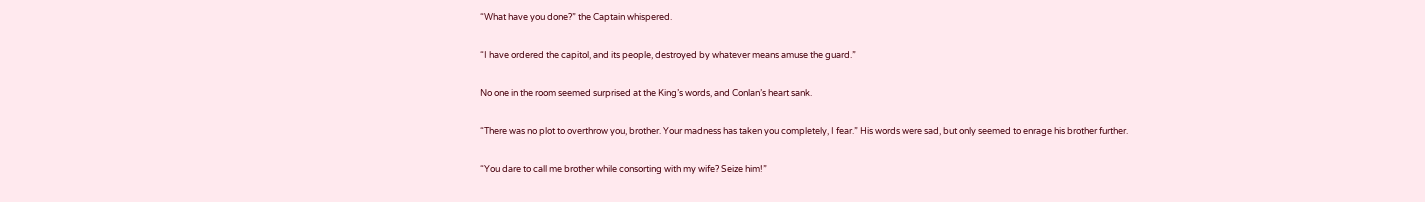“What have you done?” the Captain whispered.

“I have ordered the capitol, and its people, destroyed by whatever means amuse the guard.”

No one in the room seemed surprised at the King’s words, and Conlan’s heart sank.

“There was no plot to overthrow you, brother. Your madness has taken you completely, I fear.” His words were sad, but only seemed to enrage his brother further.

“You dare to call me brother while consorting with my wife? Seize him!”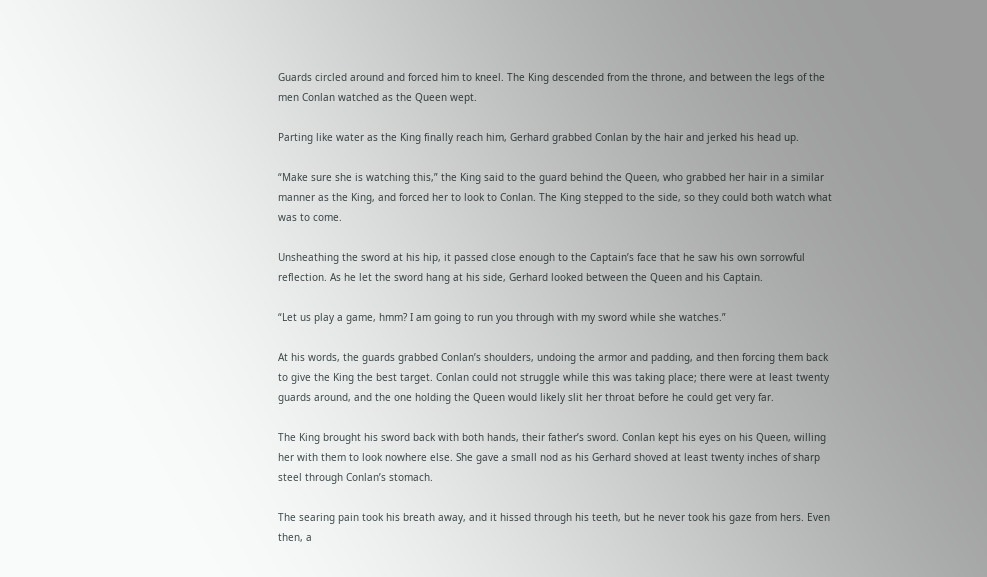Guards circled around and forced him to kneel. The King descended from the throne, and between the legs of the men Conlan watched as the Queen wept.

Parting like water as the King finally reach him, Gerhard grabbed Conlan by the hair and jerked his head up.

“Make sure she is watching this,” the King said to the guard behind the Queen, who grabbed her hair in a similar manner as the King, and forced her to look to Conlan. The King stepped to the side, so they could both watch what was to come.

Unsheathing the sword at his hip, it passed close enough to the Captain’s face that he saw his own sorrowful reflection. As he let the sword hang at his side, Gerhard looked between the Queen and his Captain.

“Let us play a game, hmm? I am going to run you through with my sword while she watches.”

At his words, the guards grabbed Conlan’s shoulders, undoing the armor and padding, and then forcing them back to give the King the best target. Conlan could not struggle while this was taking place; there were at least twenty guards around, and the one holding the Queen would likely slit her throat before he could get very far.

The King brought his sword back with both hands, their father’s sword. Conlan kept his eyes on his Queen, willing her with them to look nowhere else. She gave a small nod as his Gerhard shoved at least twenty inches of sharp steel through Conlan’s stomach.

The searing pain took his breath away, and it hissed through his teeth, but he never took his gaze from hers. Even then, a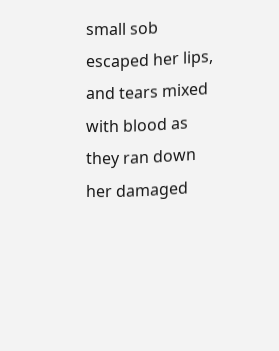small sob escaped her lips, and tears mixed with blood as they ran down her damaged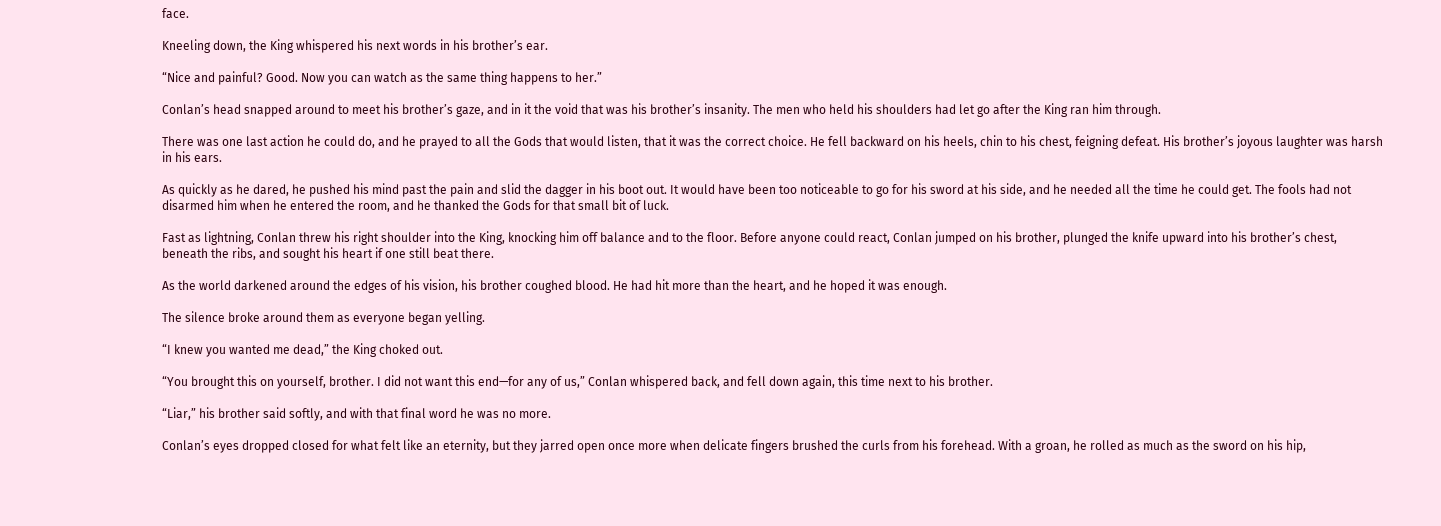face.

Kneeling down, the King whispered his next words in his brother’s ear.

“Nice and painful? Good. Now you can watch as the same thing happens to her.”

Conlan’s head snapped around to meet his brother’s gaze, and in it the void that was his brother’s insanity. The men who held his shoulders had let go after the King ran him through.

There was one last action he could do, and he prayed to all the Gods that would listen, that it was the correct choice. He fell backward on his heels, chin to his chest, feigning defeat. His brother’s joyous laughter was harsh in his ears.

As quickly as he dared, he pushed his mind past the pain and slid the dagger in his boot out. It would have been too noticeable to go for his sword at his side, and he needed all the time he could get. The fools had not disarmed him when he entered the room, and he thanked the Gods for that small bit of luck.

Fast as lightning, Conlan threw his right shoulder into the King, knocking him off balance and to the floor. Before anyone could react, Conlan jumped on his brother, plunged the knife upward into his brother’s chest, beneath the ribs, and sought his heart if one still beat there.

As the world darkened around the edges of his vision, his brother coughed blood. He had hit more than the heart, and he hoped it was enough.

The silence broke around them as everyone began yelling.

“I knew you wanted me dead,” the King choked out.

“You brought this on yourself, brother. I did not want this end—for any of us,” Conlan whispered back, and fell down again, this time next to his brother.

“Liar,” his brother said softly, and with that final word he was no more.

Conlan’s eyes dropped closed for what felt like an eternity, but they jarred open once more when delicate fingers brushed the curls from his forehead. With a groan, he rolled as much as the sword on his hip,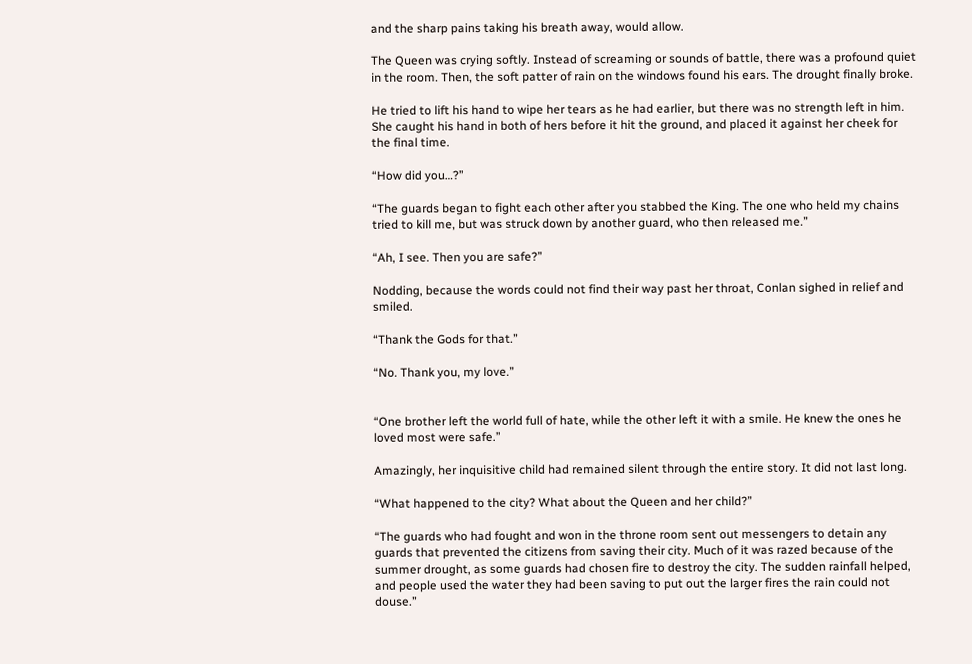and the sharp pains taking his breath away, would allow.

The Queen was crying softly. Instead of screaming or sounds of battle, there was a profound quiet in the room. Then, the soft patter of rain on the windows found his ears. The drought finally broke.

He tried to lift his hand to wipe her tears as he had earlier, but there was no strength left in him. She caught his hand in both of hers before it hit the ground, and placed it against her cheek for the final time.

“How did you…?”

“The guards began to fight each other after you stabbed the King. The one who held my chains tried to kill me, but was struck down by another guard, who then released me.”

“Ah, I see. Then you are safe?”

Nodding, because the words could not find their way past her throat, Conlan sighed in relief and smiled.

“Thank the Gods for that.”

“No. Thank you, my love.”


“One brother left the world full of hate, while the other left it with a smile. He knew the ones he loved most were safe.”

Amazingly, her inquisitive child had remained silent through the entire story. It did not last long.

“What happened to the city? What about the Queen and her child?”

“The guards who had fought and won in the throne room sent out messengers to detain any guards that prevented the citizens from saving their city. Much of it was razed because of the summer drought, as some guards had chosen fire to destroy the city. The sudden rainfall helped, and people used the water they had been saving to put out the larger fires the rain could not douse.”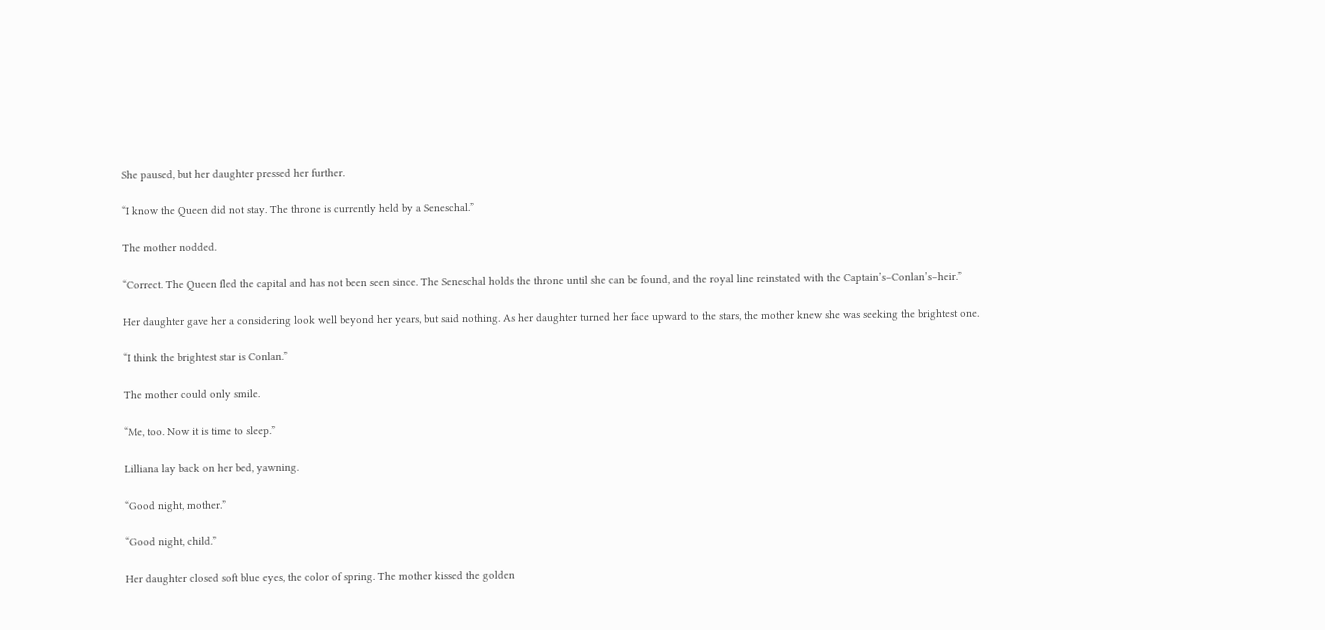She paused, but her daughter pressed her further.

“I know the Queen did not stay. The throne is currently held by a Seneschal.”

The mother nodded.

“Correct. The Queen fled the capital and has not been seen since. The Seneschal holds the throne until she can be found, and the royal line reinstated with the Captain’s–Conlan’s–heir.”

Her daughter gave her a considering look well beyond her years, but said nothing. As her daughter turned her face upward to the stars, the mother knew she was seeking the brightest one.

“I think the brightest star is Conlan.”

The mother could only smile.

“Me, too. Now it is time to sleep.”

Lilliana lay back on her bed, yawning.

“Good night, mother.”

“Good night, child.”

Her daughter closed soft blue eyes, the color of spring. The mother kissed the golden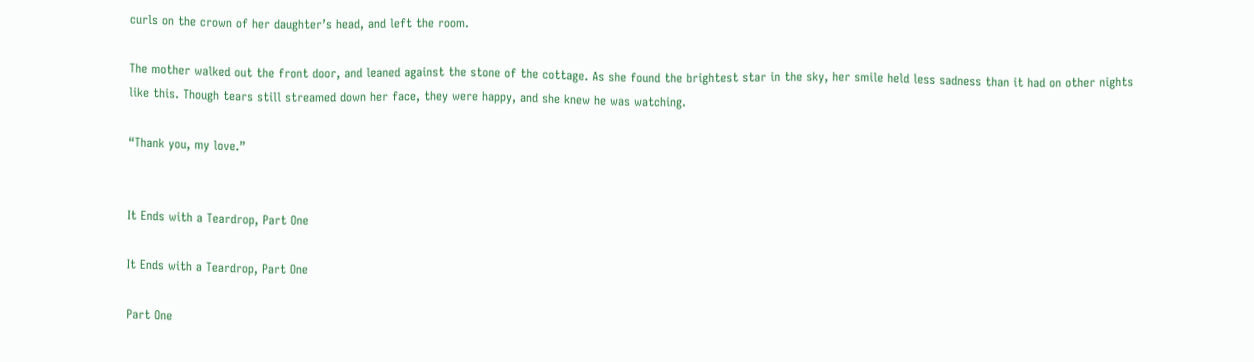curls on the crown of her daughter’s head, and left the room.

The mother walked out the front door, and leaned against the stone of the cottage. As she found the brightest star in the sky, her smile held less sadness than it had on other nights like this. Though tears still streamed down her face, they were happy, and she knew he was watching.

“Thank you, my love.”


It Ends with a Teardrop, Part One

It Ends with a Teardrop, Part One

Part One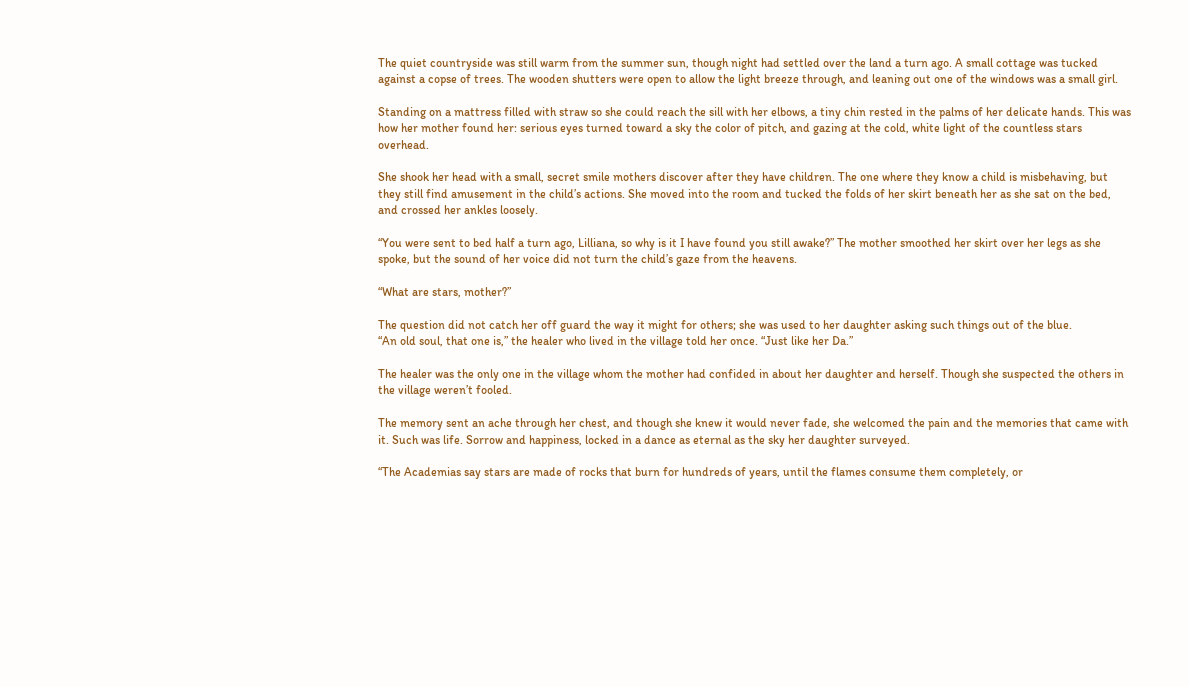The quiet countryside was still warm from the summer sun, though night had settled over the land a turn ago. A small cottage was tucked against a copse of trees. The wooden shutters were open to allow the light breeze through, and leaning out one of the windows was a small girl.

Standing on a mattress filled with straw so she could reach the sill with her elbows, a tiny chin rested in the palms of her delicate hands. This was how her mother found her: serious eyes turned toward a sky the color of pitch, and gazing at the cold, white light of the countless stars overhead.

She shook her head with a small, secret smile mothers discover after they have children. The one where they know a child is misbehaving, but they still find amusement in the child’s actions. She moved into the room and tucked the folds of her skirt beneath her as she sat on the bed, and crossed her ankles loosely.

“You were sent to bed half a turn ago, Lilliana, so why is it I have found you still awake?” The mother smoothed her skirt over her legs as she spoke, but the sound of her voice did not turn the child’s gaze from the heavens.

“What are stars, mother?”

The question did not catch her off guard the way it might for others; she was used to her daughter asking such things out of the blue.
“An old soul, that one is,” the healer who lived in the village told her once. “Just like her Da.”

The healer was the only one in the village whom the mother had confided in about her daughter and herself. Though she suspected the others in the village weren’t fooled.

The memory sent an ache through her chest, and though she knew it would never fade, she welcomed the pain and the memories that came with it. Such was life. Sorrow and happiness, locked in a dance as eternal as the sky her daughter surveyed.

“The Academias say stars are made of rocks that burn for hundreds of years, until the flames consume them completely, or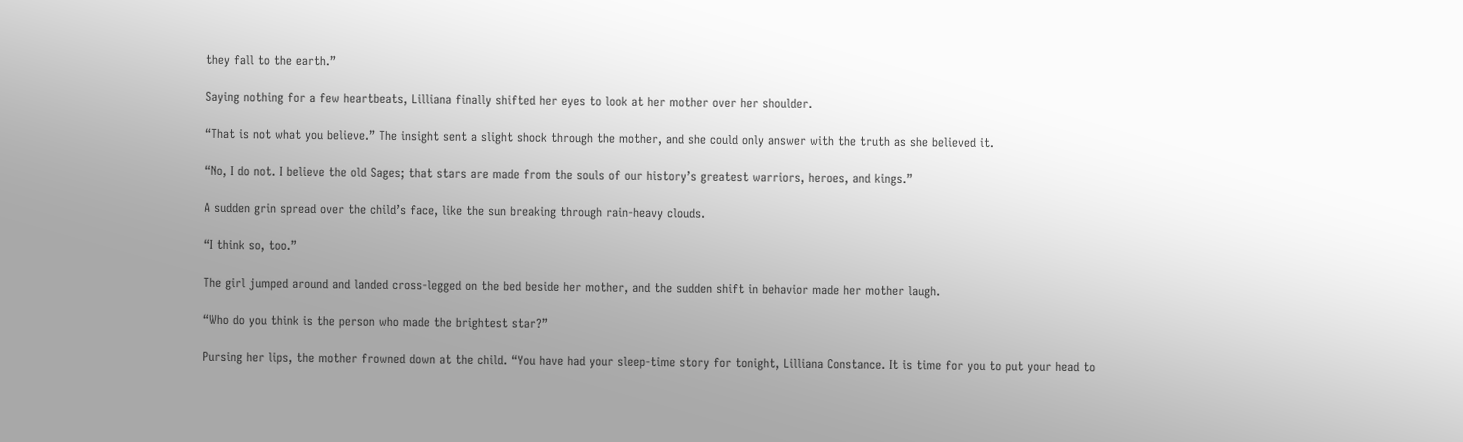they fall to the earth.”

Saying nothing for a few heartbeats, Lilliana finally shifted her eyes to look at her mother over her shoulder.

“That is not what you believe.” The insight sent a slight shock through the mother, and she could only answer with the truth as she believed it.

“No, I do not. I believe the old Sages; that stars are made from the souls of our history’s greatest warriors, heroes, and kings.”

A sudden grin spread over the child’s face, like the sun breaking through rain-heavy clouds.

“I think so, too.”

The girl jumped around and landed cross-legged on the bed beside her mother, and the sudden shift in behavior made her mother laugh.

“Who do you think is the person who made the brightest star?”

Pursing her lips, the mother frowned down at the child. “You have had your sleep-time story for tonight, Lilliana Constance. It is time for you to put your head to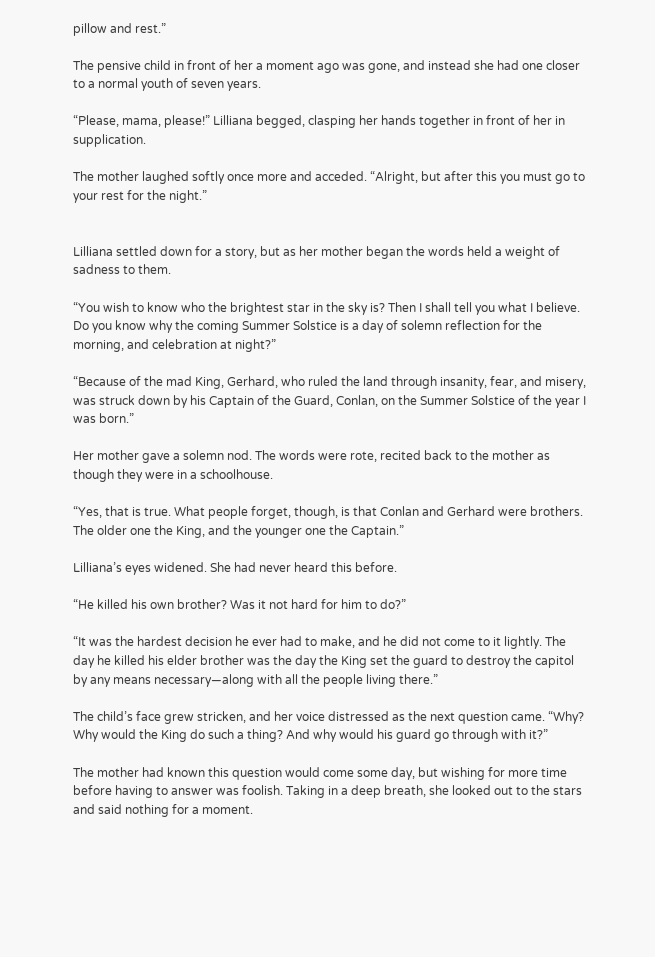pillow and rest.”

The pensive child in front of her a moment ago was gone, and instead she had one closer to a normal youth of seven years.

“Please, mama, please!” Lilliana begged, clasping her hands together in front of her in supplication.

The mother laughed softly once more and acceded. “Alright, but after this you must go to your rest for the night.”


Lilliana settled down for a story, but as her mother began the words held a weight of sadness to them.

“You wish to know who the brightest star in the sky is? Then I shall tell you what I believe. Do you know why the coming Summer Solstice is a day of solemn reflection for the morning, and celebration at night?”

“Because of the mad King, Gerhard, who ruled the land through insanity, fear, and misery, was struck down by his Captain of the Guard, Conlan, on the Summer Solstice of the year I was born.”

Her mother gave a solemn nod. The words were rote, recited back to the mother as though they were in a schoolhouse.

“Yes, that is true. What people forget, though, is that Conlan and Gerhard were brothers. The older one the King, and the younger one the Captain.”

Lilliana’s eyes widened. She had never heard this before.

“He killed his own brother? Was it not hard for him to do?”

“It was the hardest decision he ever had to make, and he did not come to it lightly. The day he killed his elder brother was the day the King set the guard to destroy the capitol by any means necessary—along with all the people living there.”

The child’s face grew stricken, and her voice distressed as the next question came. “Why? Why would the King do such a thing? And why would his guard go through with it?”

The mother had known this question would come some day, but wishing for more time before having to answer was foolish. Taking in a deep breath, she looked out to the stars and said nothing for a moment.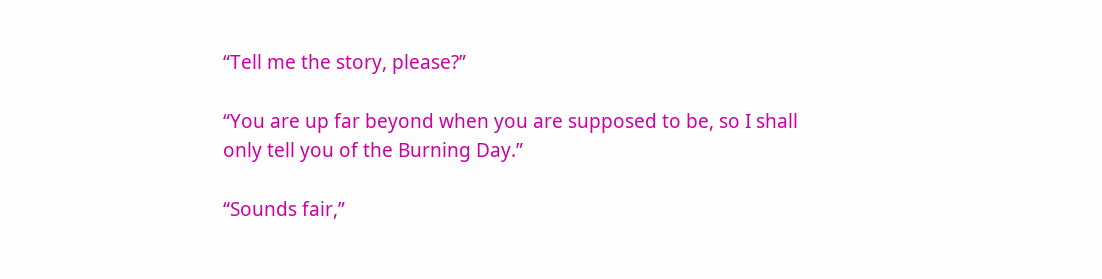“Tell me the story, please?”

“You are up far beyond when you are supposed to be, so I shall only tell you of the Burning Day.”

“Sounds fair,”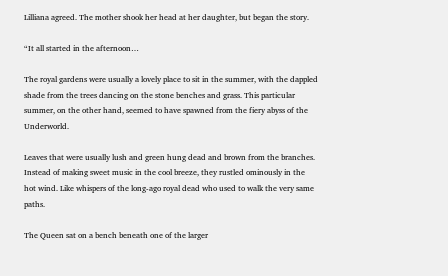Lilliana agreed. The mother shook her head at her daughter, but began the story.

“It all started in the afternoon…

The royal gardens were usually a lovely place to sit in the summer, with the dappled shade from the trees dancing on the stone benches and grass. This particular summer, on the other hand, seemed to have spawned from the fiery abyss of the Underworld.

Leaves that were usually lush and green hung dead and brown from the branches. Instead of making sweet music in the cool breeze, they rustled ominously in the hot wind. Like whispers of the long-ago royal dead who used to walk the very same paths.

The Queen sat on a bench beneath one of the larger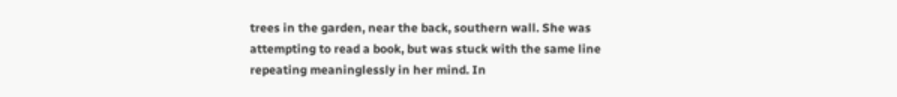trees in the garden, near the back, southern wall. She was attempting to read a book, but was stuck with the same line repeating meaninglessly in her mind. In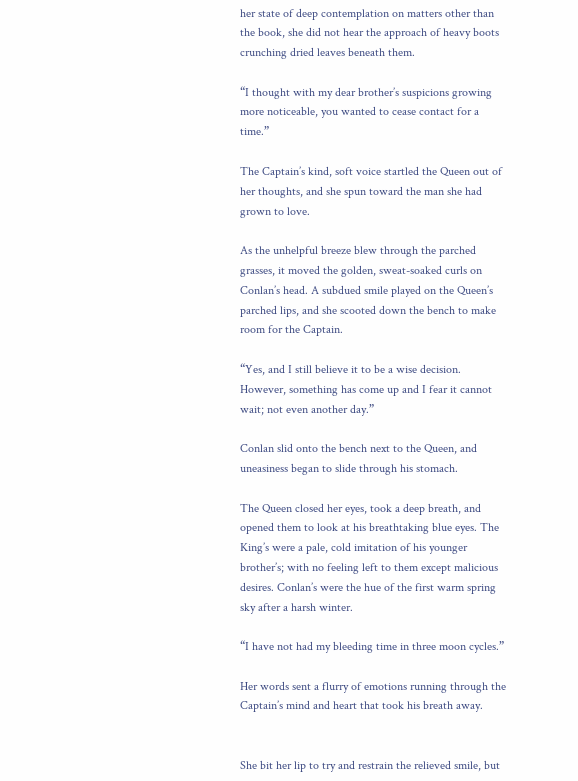her state of deep contemplation on matters other than the book, she did not hear the approach of heavy boots crunching dried leaves beneath them.

“I thought with my dear brother’s suspicions growing more noticeable, you wanted to cease contact for a time.”

The Captain’s kind, soft voice startled the Queen out of her thoughts, and she spun toward the man she had grown to love.

As the unhelpful breeze blew through the parched grasses, it moved the golden, sweat-soaked curls on Conlan’s head. A subdued smile played on the Queen’s parched lips, and she scooted down the bench to make room for the Captain.

“Yes, and I still believe it to be a wise decision. However, something has come up and I fear it cannot wait; not even another day.”

Conlan slid onto the bench next to the Queen, and uneasiness began to slide through his stomach.

The Queen closed her eyes, took a deep breath, and opened them to look at his breathtaking blue eyes. The King’s were a pale, cold imitation of his younger brother’s; with no feeling left to them except malicious desires. Conlan’s were the hue of the first warm spring sky after a harsh winter.

“I have not had my bleeding time in three moon cycles.”

Her words sent a flurry of emotions running through the Captain’s mind and heart that took his breath away.


She bit her lip to try and restrain the relieved smile, but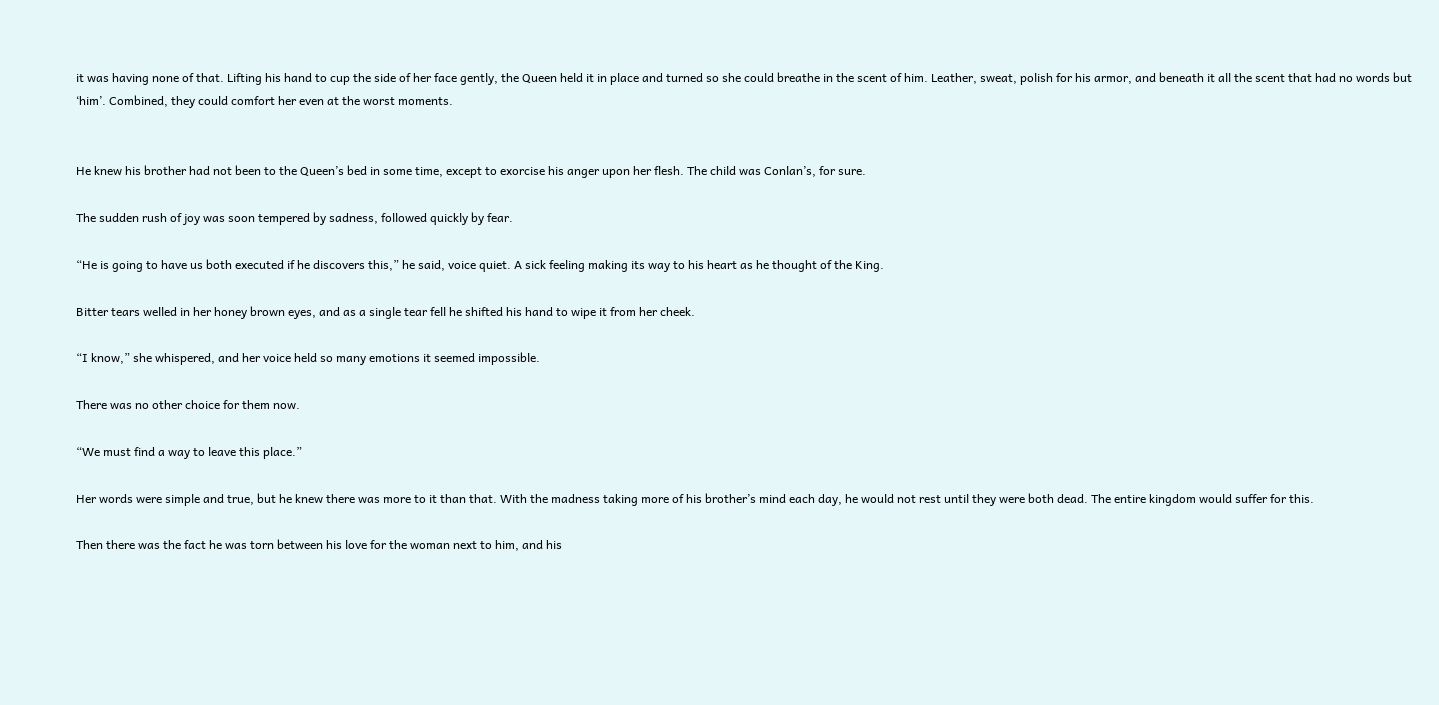it was having none of that. Lifting his hand to cup the side of her face gently, the Queen held it in place and turned so she could breathe in the scent of him. Leather, sweat, polish for his armor, and beneath it all the scent that had no words but ‘him’. Combined, they could comfort her even at the worst moments.


He knew his brother had not been to the Queen’s bed in some time, except to exorcise his anger upon her flesh. The child was Conlan’s, for sure.

The sudden rush of joy was soon tempered by sadness, followed quickly by fear.

“He is going to have us both executed if he discovers this,” he said, voice quiet. A sick feeling making its way to his heart as he thought of the King.

Bitter tears welled in her honey brown eyes, and as a single tear fell he shifted his hand to wipe it from her cheek.

“I know,” she whispered, and her voice held so many emotions it seemed impossible.

There was no other choice for them now.

“We must find a way to leave this place.”

Her words were simple and true, but he knew there was more to it than that. With the madness taking more of his brother’s mind each day, he would not rest until they were both dead. The entire kingdom would suffer for this.

Then there was the fact he was torn between his love for the woman next to him, and his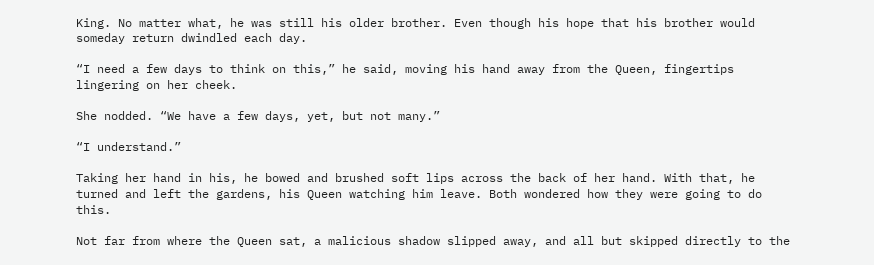King. No matter what, he was still his older brother. Even though his hope that his brother would someday return dwindled each day.

“I need a few days to think on this,” he said, moving his hand away from the Queen, fingertips lingering on her cheek.

She nodded. “We have a few days, yet, but not many.”

“I understand.”

Taking her hand in his, he bowed and brushed soft lips across the back of her hand. With that, he turned and left the gardens, his Queen watching him leave. Both wondered how they were going to do this.

Not far from where the Queen sat, a malicious shadow slipped away, and all but skipped directly to the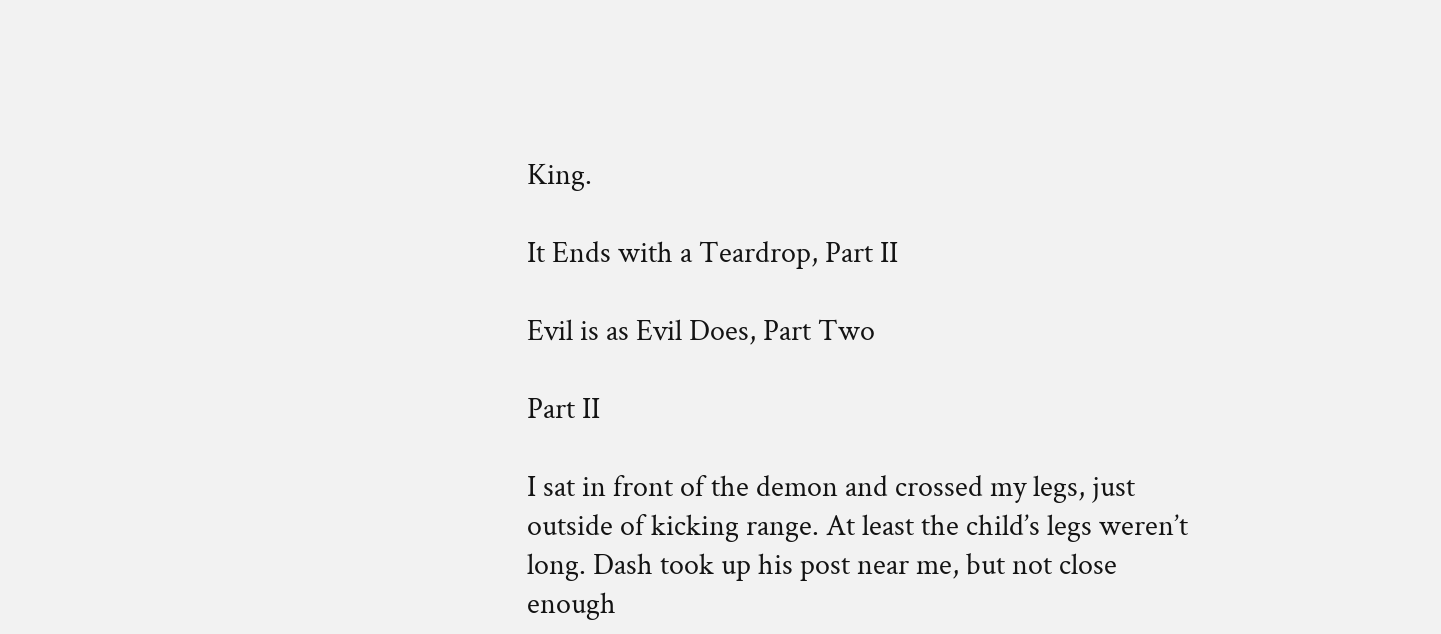King.

It Ends with a Teardrop, Part II

Evil is as Evil Does, Part Two

Part II

I sat in front of the demon and crossed my legs, just outside of kicking range. At least the child’s legs weren’t long. Dash took up his post near me, but not close enough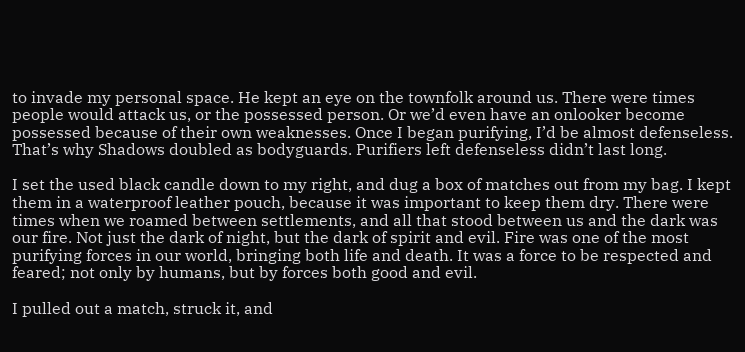to invade my personal space. He kept an eye on the townfolk around us. There were times people would attack us, or the possessed person. Or we’d even have an onlooker become possessed because of their own weaknesses. Once I began purifying, I’d be almost defenseless. That’s why Shadows doubled as bodyguards. Purifiers left defenseless didn’t last long.

I set the used black candle down to my right, and dug a box of matches out from my bag. I kept them in a waterproof leather pouch, because it was important to keep them dry. There were times when we roamed between settlements, and all that stood between us and the dark was our fire. Not just the dark of night, but the dark of spirit and evil. Fire was one of the most purifying forces in our world, bringing both life and death. It was a force to be respected and feared; not only by humans, but by forces both good and evil.

I pulled out a match, struck it, and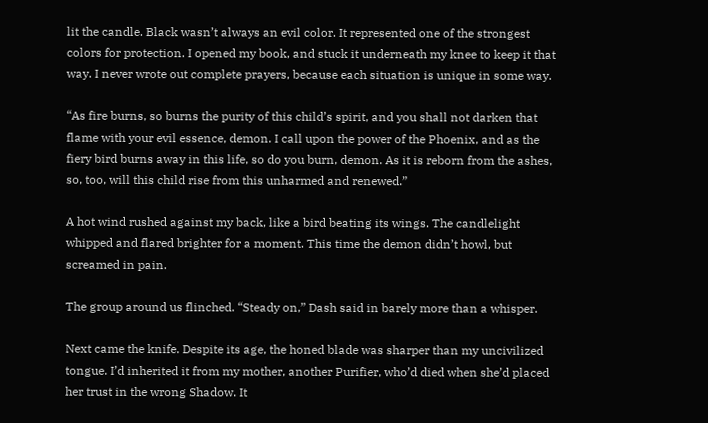lit the candle. Black wasn’t always an evil color. It represented one of the strongest colors for protection. I opened my book, and stuck it underneath my knee to keep it that way. I never wrote out complete prayers, because each situation is unique in some way.

“As fire burns, so burns the purity of this child’s spirit, and you shall not darken that flame with your evil essence, demon. I call upon the power of the Phoenix, and as the fiery bird burns away in this life, so do you burn, demon. As it is reborn from the ashes, so, too, will this child rise from this unharmed and renewed.”

A hot wind rushed against my back, like a bird beating its wings. The candlelight whipped and flared brighter for a moment. This time the demon didn’t howl, but screamed in pain.

The group around us flinched. “Steady on,” Dash said in barely more than a whisper.

Next came the knife. Despite its age, the honed blade was sharper than my uncivilized tongue. I’d inherited it from my mother, another Purifier, who’d died when she’d placed her trust in the wrong Shadow. It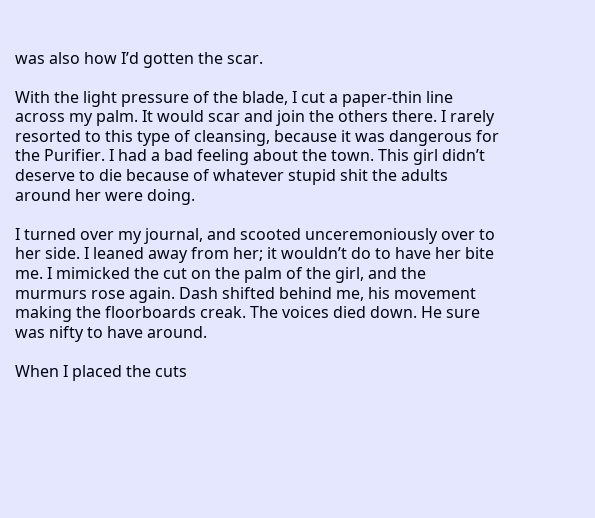was also how I’d gotten the scar.

With the light pressure of the blade, I cut a paper-thin line across my palm. It would scar and join the others there. I rarely resorted to this type of cleansing, because it was dangerous for the Purifier. I had a bad feeling about the town. This girl didn’t deserve to die because of whatever stupid shit the adults around her were doing.

I turned over my journal, and scooted unceremoniously over to her side. I leaned away from her; it wouldn’t do to have her bite me. I mimicked the cut on the palm of the girl, and the murmurs rose again. Dash shifted behind me, his movement making the floorboards creak. The voices died down. He sure was nifty to have around.

When I placed the cuts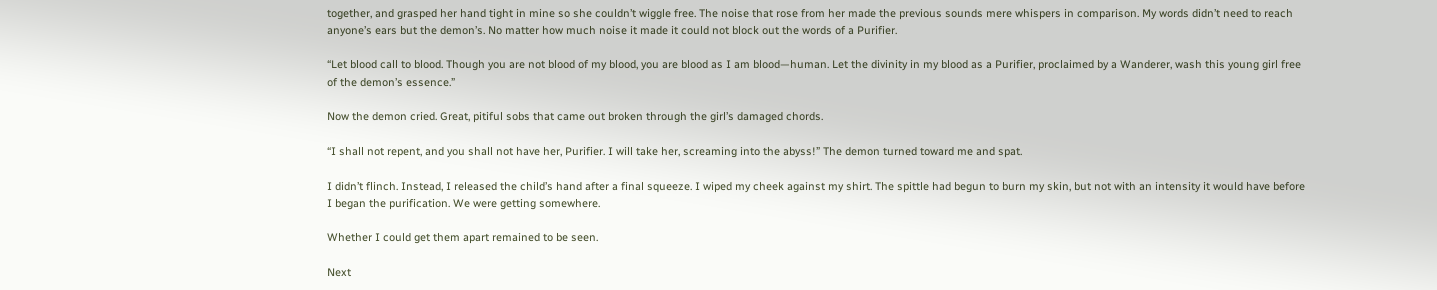together, and grasped her hand tight in mine so she couldn’t wiggle free. The noise that rose from her made the previous sounds mere whispers in comparison. My words didn’t need to reach anyone’s ears but the demon’s. No matter how much noise it made it could not block out the words of a Purifier.

“Let blood call to blood. Though you are not blood of my blood, you are blood as I am blood—human. Let the divinity in my blood as a Purifier, proclaimed by a Wanderer, wash this young girl free of the demon’s essence.”

Now the demon cried. Great, pitiful sobs that came out broken through the girl’s damaged chords.

“I shall not repent, and you shall not have her, Purifier. I will take her, screaming into the abyss!” The demon turned toward me and spat.

I didn’t flinch. Instead, I released the child’s hand after a final squeeze. I wiped my cheek against my shirt. The spittle had begun to burn my skin, but not with an intensity it would have before I began the purification. We were getting somewhere.

Whether I could get them apart remained to be seen.

Next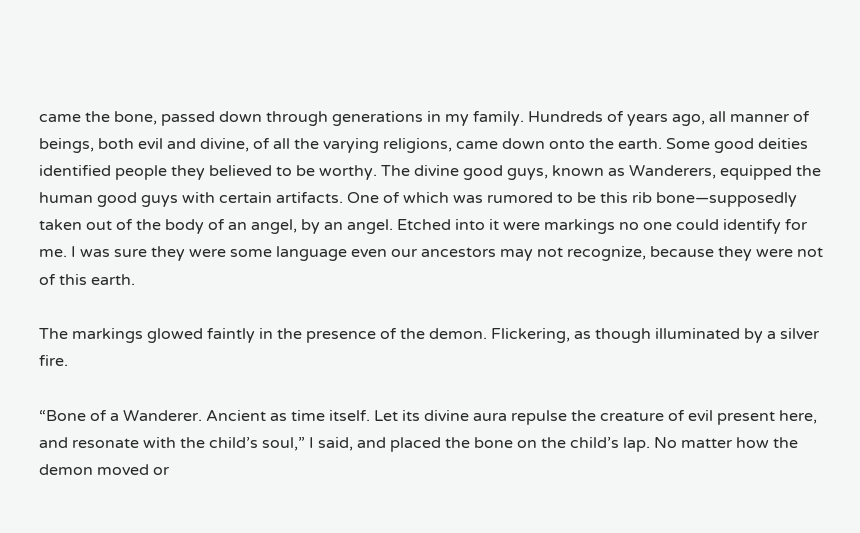came the bone, passed down through generations in my family. Hundreds of years ago, all manner of beings, both evil and divine, of all the varying religions, came down onto the earth. Some good deities identified people they believed to be worthy. The divine good guys, known as Wanderers, equipped the human good guys with certain artifacts. One of which was rumored to be this rib bone—supposedly taken out of the body of an angel, by an angel. Etched into it were markings no one could identify for me. I was sure they were some language even our ancestors may not recognize, because they were not of this earth.

The markings glowed faintly in the presence of the demon. Flickering, as though illuminated by a silver fire.

“Bone of a Wanderer. Ancient as time itself. Let its divine aura repulse the creature of evil present here, and resonate with the child’s soul,” I said, and placed the bone on the child’s lap. No matter how the demon moved or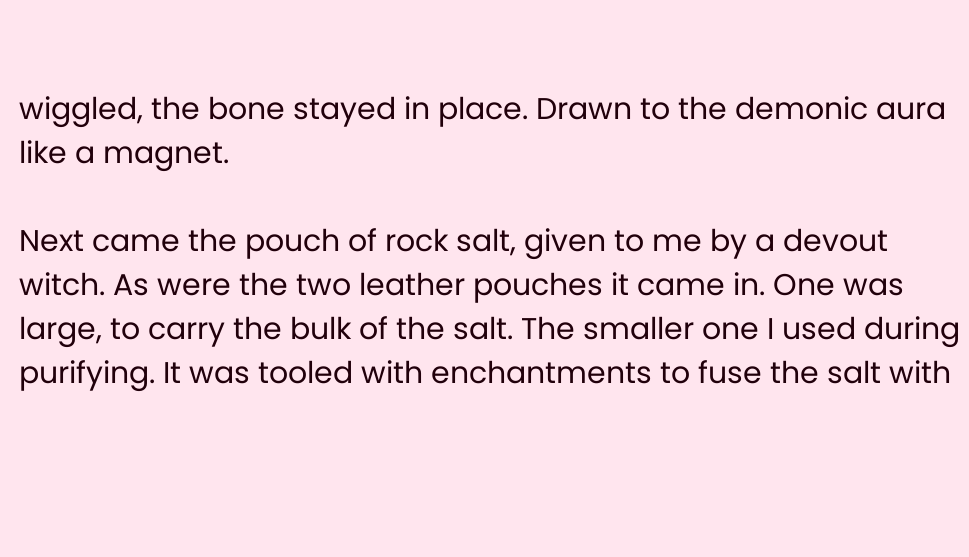wiggled, the bone stayed in place. Drawn to the demonic aura like a magnet.

Next came the pouch of rock salt, given to me by a devout witch. As were the two leather pouches it came in. One was large, to carry the bulk of the salt. The smaller one I used during purifying. It was tooled with enchantments to fuse the salt with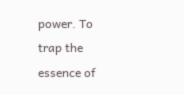power. To trap the essence of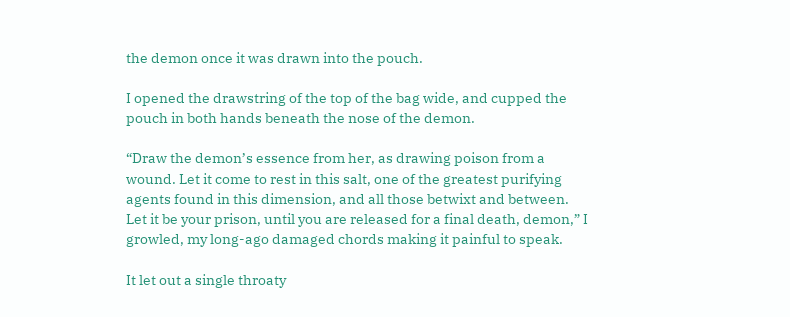the demon once it was drawn into the pouch.

I opened the drawstring of the top of the bag wide, and cupped the pouch in both hands beneath the nose of the demon.

“Draw the demon’s essence from her, as drawing poison from a wound. Let it come to rest in this salt, one of the greatest purifying agents found in this dimension, and all those betwixt and between. Let it be your prison, until you are released for a final death, demon,” I growled, my long-ago damaged chords making it painful to speak.

It let out a single throaty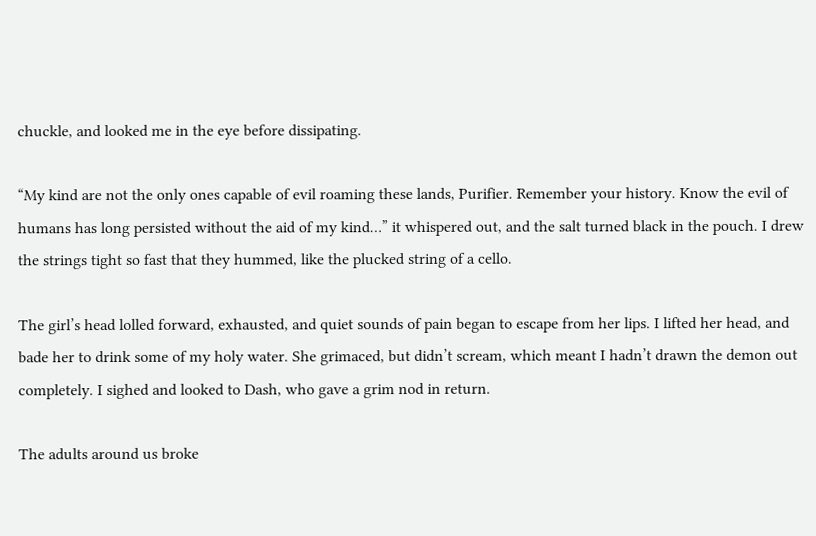chuckle, and looked me in the eye before dissipating.

“My kind are not the only ones capable of evil roaming these lands, Purifier. Remember your history. Know the evil of humans has long persisted without the aid of my kind…” it whispered out, and the salt turned black in the pouch. I drew the strings tight so fast that they hummed, like the plucked string of a cello.

The girl’s head lolled forward, exhausted, and quiet sounds of pain began to escape from her lips. I lifted her head, and bade her to drink some of my holy water. She grimaced, but didn’t scream, which meant I hadn’t drawn the demon out completely. I sighed and looked to Dash, who gave a grim nod in return.

The adults around us broke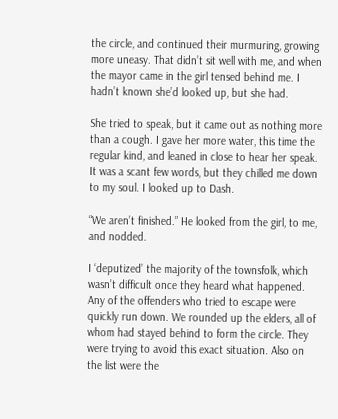the circle, and continued their murmuring, growing more uneasy. That didn’t sit well with me, and when the mayor came in the girl tensed behind me. I hadn’t known she’d looked up, but she had.

She tried to speak, but it came out as nothing more than a cough. I gave her more water, this time the regular kind, and leaned in close to hear her speak. It was a scant few words, but they chilled me down to my soul. I looked up to Dash.

“We aren’t finished.” He looked from the girl, to me, and nodded.

I ‘deputized’ the majority of the townsfolk, which wasn’t difficult once they heard what happened. Any of the offenders who tried to escape were quickly run down. We rounded up the elders, all of whom had stayed behind to form the circle. They were trying to avoid this exact situation. Also on the list were the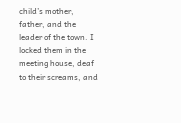child’s mother, father, and the leader of the town. I locked them in the meeting house, deaf to their screams, and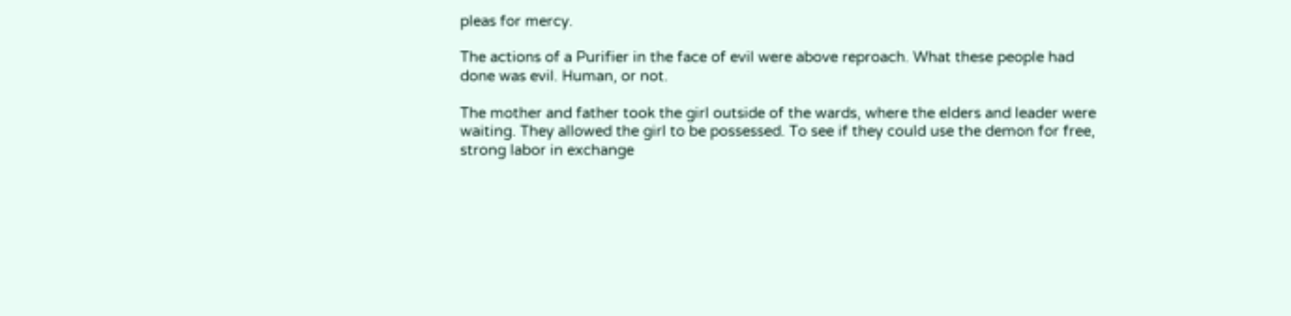pleas for mercy.

The actions of a Purifier in the face of evil were above reproach. What these people had done was evil. Human, or not.

The mother and father took the girl outside of the wards, where the elders and leader were waiting. They allowed the girl to be possessed. To see if they could use the demon for free, strong labor in exchange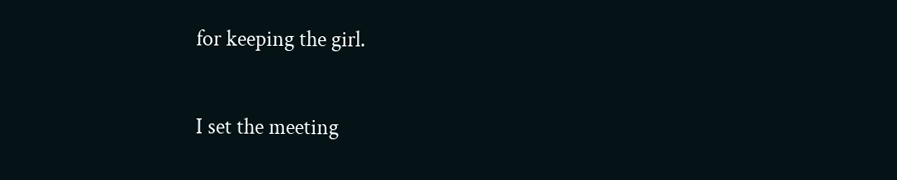for keeping the girl.

I set the meeting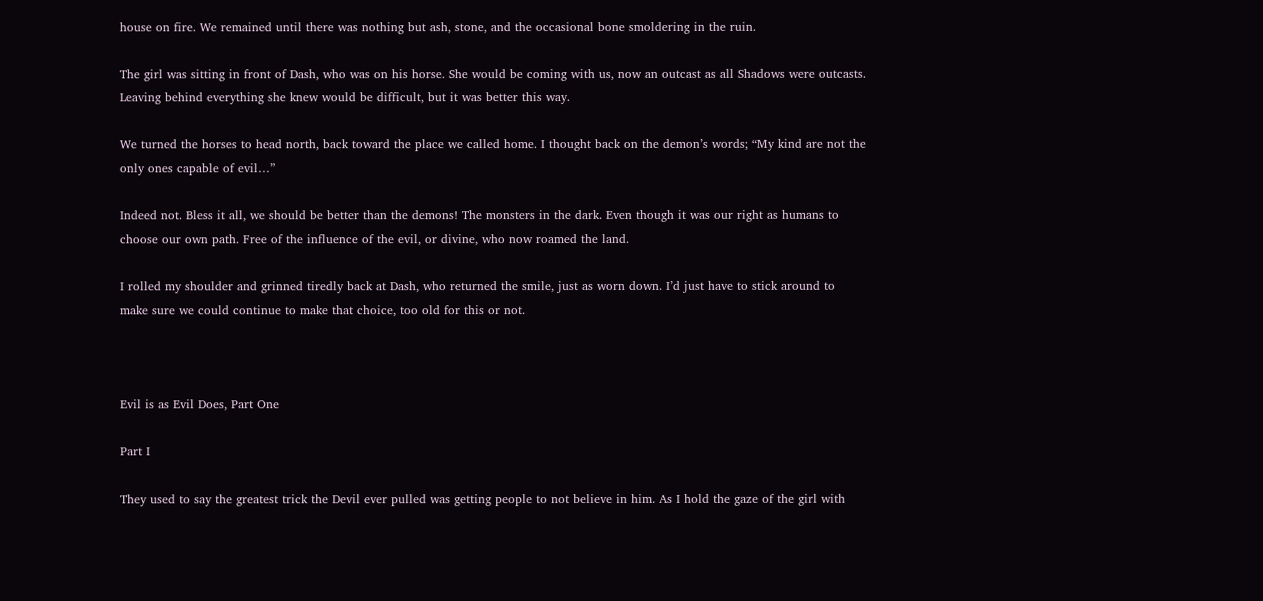house on fire. We remained until there was nothing but ash, stone, and the occasional bone smoldering in the ruin.

The girl was sitting in front of Dash, who was on his horse. She would be coming with us, now an outcast as all Shadows were outcasts. Leaving behind everything she knew would be difficult, but it was better this way.

We turned the horses to head north, back toward the place we called home. I thought back on the demon’s words; “My kind are not the only ones capable of evil…”

Indeed not. Bless it all, we should be better than the demons! The monsters in the dark. Even though it was our right as humans to choose our own path. Free of the influence of the evil, or divine, who now roamed the land.

I rolled my shoulder and grinned tiredly back at Dash, who returned the smile, just as worn down. I’d just have to stick around to make sure we could continue to make that choice, too old for this or not.



Evil is as Evil Does, Part One

Part I

They used to say the greatest trick the Devil ever pulled was getting people to not believe in him. As I hold the gaze of the girl with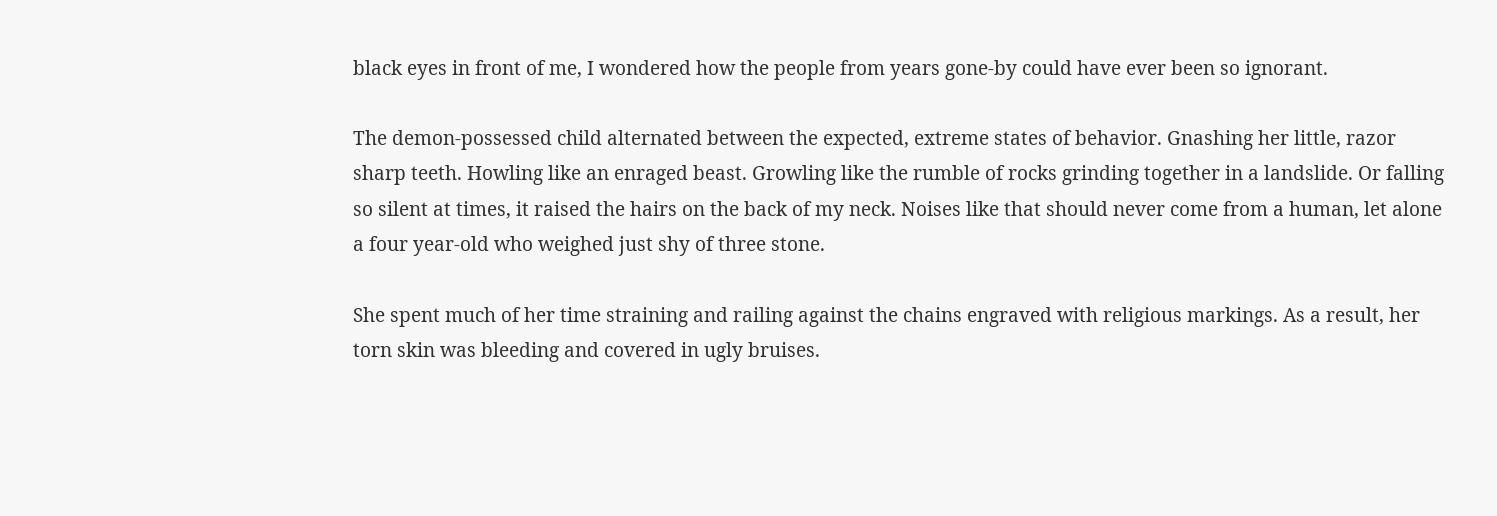black eyes in front of me, I wondered how the people from years gone-by could have ever been so ignorant.

The demon-possessed child alternated between the expected, extreme states of behavior. Gnashing her little, razor sharp teeth. Howling like an enraged beast. Growling like the rumble of rocks grinding together in a landslide. Or falling so silent at times, it raised the hairs on the back of my neck. Noises like that should never come from a human, let alone a four year-old who weighed just shy of three stone.

She spent much of her time straining and railing against the chains engraved with religious markings. As a result, her torn skin was bleeding and covered in ugly bruises.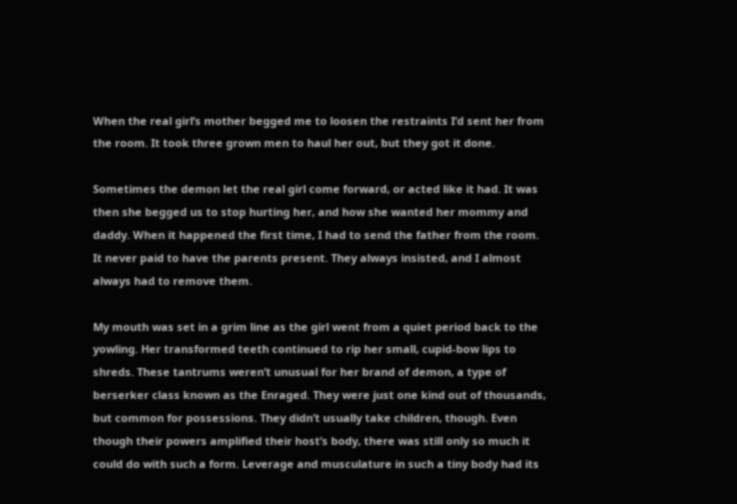When the real girl’s mother begged me to loosen the restraints I’d sent her from the room. It took three grown men to haul her out, but they got it done.

Sometimes the demon let the real girl come forward, or acted like it had. It was then she begged us to stop hurting her, and how she wanted her mommy and daddy. When it happened the first time, I had to send the father from the room. It never paid to have the parents present. They always insisted, and I almost always had to remove them.

My mouth was set in a grim line as the girl went from a quiet period back to the yowling. Her transformed teeth continued to rip her small, cupid-bow lips to shreds. These tantrums weren’t unusual for her brand of demon, a type of berserker class known as the Enraged. They were just one kind out of thousands, but common for possessions. They didn’t usually take children, though. Even though their powers amplified their host’s body, there was still only so much it could do with such a form. Leverage and musculature in such a tiny body had its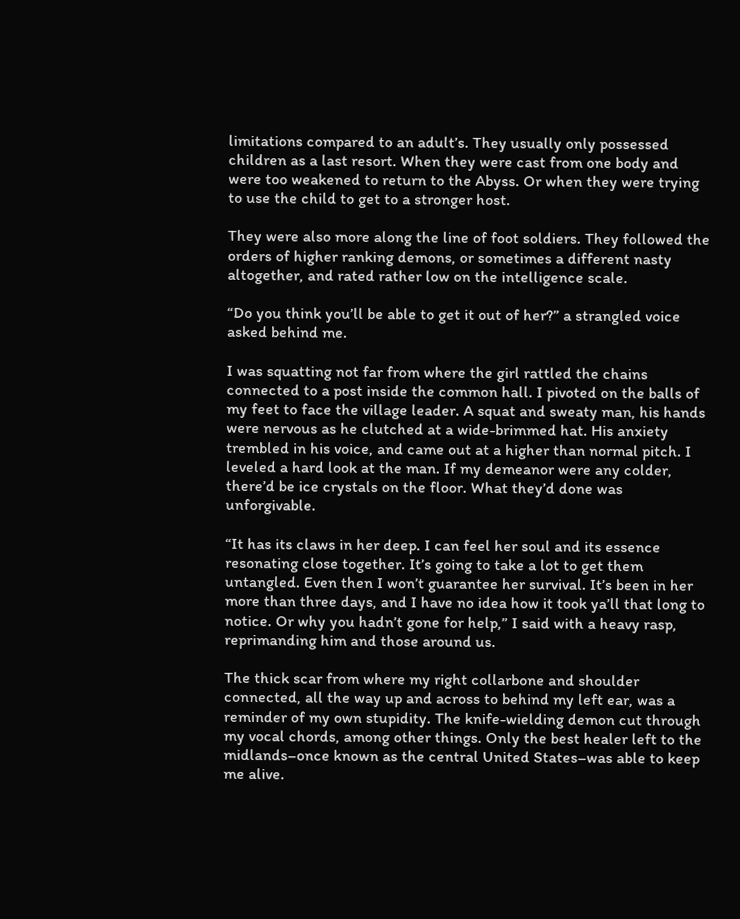limitations compared to an adult’s. They usually only possessed children as a last resort. When they were cast from one body and were too weakened to return to the Abyss. Or when they were trying to use the child to get to a stronger host.

They were also more along the line of foot soldiers. They followed the orders of higher ranking demons, or sometimes a different nasty altogether, and rated rather low on the intelligence scale.

“Do you think you’ll be able to get it out of her?” a strangled voice asked behind me.

I was squatting not far from where the girl rattled the chains connected to a post inside the common hall. I pivoted on the balls of my feet to face the village leader. A squat and sweaty man, his hands were nervous as he clutched at a wide-brimmed hat. His anxiety trembled in his voice, and came out at a higher than normal pitch. I leveled a hard look at the man. If my demeanor were any colder, there’d be ice crystals on the floor. What they’d done was unforgivable.

“It has its claws in her deep. I can feel her soul and its essence resonating close together. It’s going to take a lot to get them untangled. Even then I won’t guarantee her survival. It’s been in her more than three days, and I have no idea how it took ya’ll that long to notice. Or why you hadn’t gone for help,” I said with a heavy rasp, reprimanding him and those around us.

The thick scar from where my right collarbone and shoulder connected, all the way up and across to behind my left ear, was a reminder of my own stupidity. The knife-wielding demon cut through my vocal chords, among other things. Only the best healer left to the midlands–once known as the central United States–was able to keep me alive.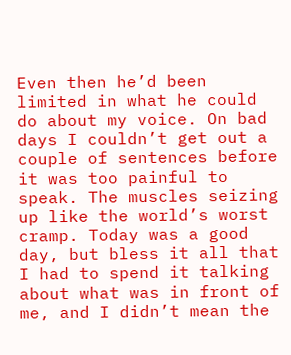Even then he’d been limited in what he could do about my voice. On bad days I couldn’t get out a couple of sentences before it was too painful to speak. The muscles seizing up like the world’s worst cramp. Today was a good day, but bless it all that I had to spend it talking about what was in front of me, and I didn’t mean the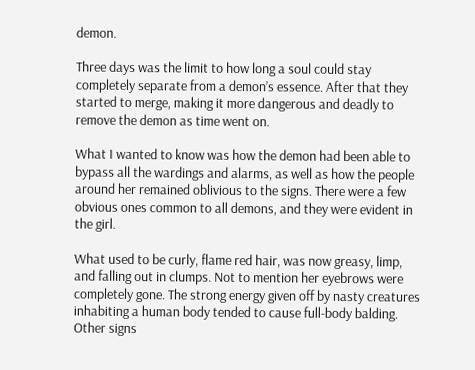demon.

Three days was the limit to how long a soul could stay completely separate from a demon’s essence. After that they started to merge, making it more dangerous and deadly to remove the demon as time went on.

What I wanted to know was how the demon had been able to bypass all the wardings and alarms, as well as how the people around her remained oblivious to the signs. There were a few obvious ones common to all demons, and they were evident in the girl.

What used to be curly, flame red hair, was now greasy, limp, and falling out in clumps. Not to mention her eyebrows were completely gone. The strong energy given off by nasty creatures inhabiting a human body tended to cause full-body balding. Other signs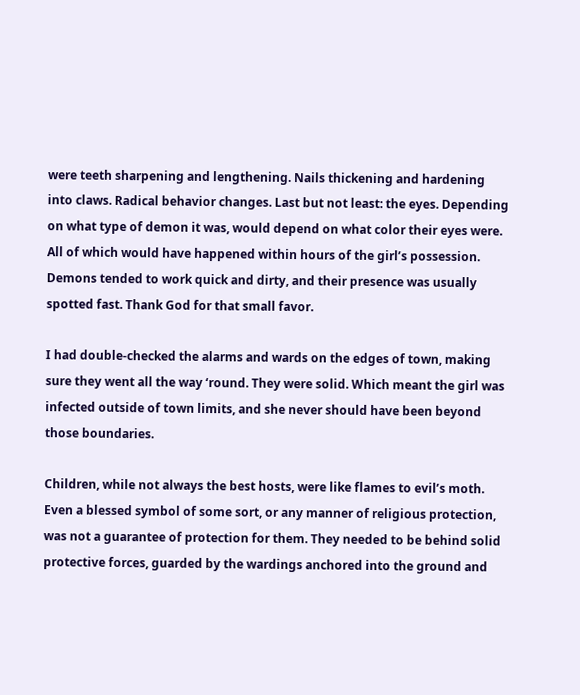were teeth sharpening and lengthening. Nails thickening and hardening into claws. Radical behavior changes. Last but not least: the eyes. Depending on what type of demon it was, would depend on what color their eyes were. All of which would have happened within hours of the girl’s possession. Demons tended to work quick and dirty, and their presence was usually spotted fast. Thank God for that small favor.

I had double-checked the alarms and wards on the edges of town, making sure they went all the way ‘round. They were solid. Which meant the girl was infected outside of town limits, and she never should have been beyond those boundaries.

Children, while not always the best hosts, were like flames to evil’s moth. Even a blessed symbol of some sort, or any manner of religious protection, was not a guarantee of protection for them. They needed to be behind solid protective forces, guarded by the wardings anchored into the ground and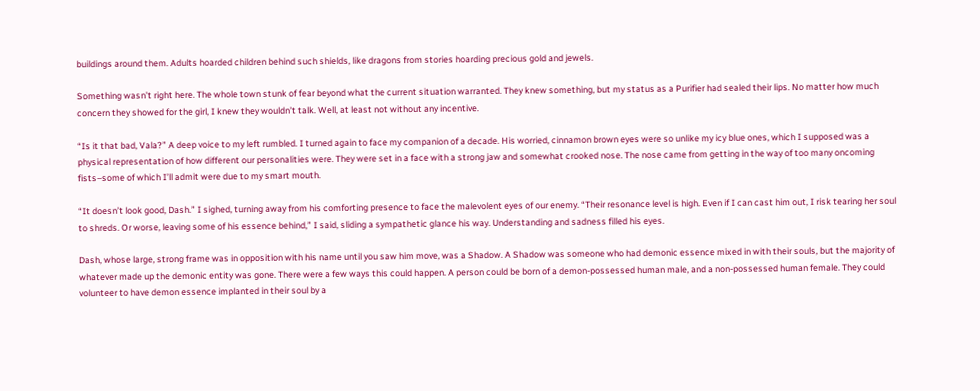buildings around them. Adults hoarded children behind such shields, like dragons from stories hoarding precious gold and jewels.

Something wasn’t right here. The whole town stunk of fear beyond what the current situation warranted. They knew something, but my status as a Purifier had sealed their lips. No matter how much concern they showed for the girl, I knew they wouldn’t talk. Well, at least not without any incentive.

“Is it that bad, Vala?” A deep voice to my left rumbled. I turned again to face my companion of a decade. His worried, cinnamon brown eyes were so unlike my icy blue ones, which I supposed was a physical representation of how different our personalities were. They were set in a face with a strong jaw and somewhat crooked nose. The nose came from getting in the way of too many oncoming fists–some of which I’ll admit were due to my smart mouth.

“It doesn’t look good, Dash.” I sighed, turning away from his comforting presence to face the malevolent eyes of our enemy. “Their resonance level is high. Even if I can cast him out, I risk tearing her soul to shreds. Or worse, leaving some of his essence behind,” I said, sliding a sympathetic glance his way. Understanding and sadness filled his eyes.

Dash, whose large, strong frame was in opposition with his name until you saw him move, was a Shadow. A Shadow was someone who had demonic essence mixed in with their souls, but the majority of whatever made up the demonic entity was gone. There were a few ways this could happen. A person could be born of a demon-possessed human male, and a non-possessed human female. They could volunteer to have demon essence implanted in their soul by a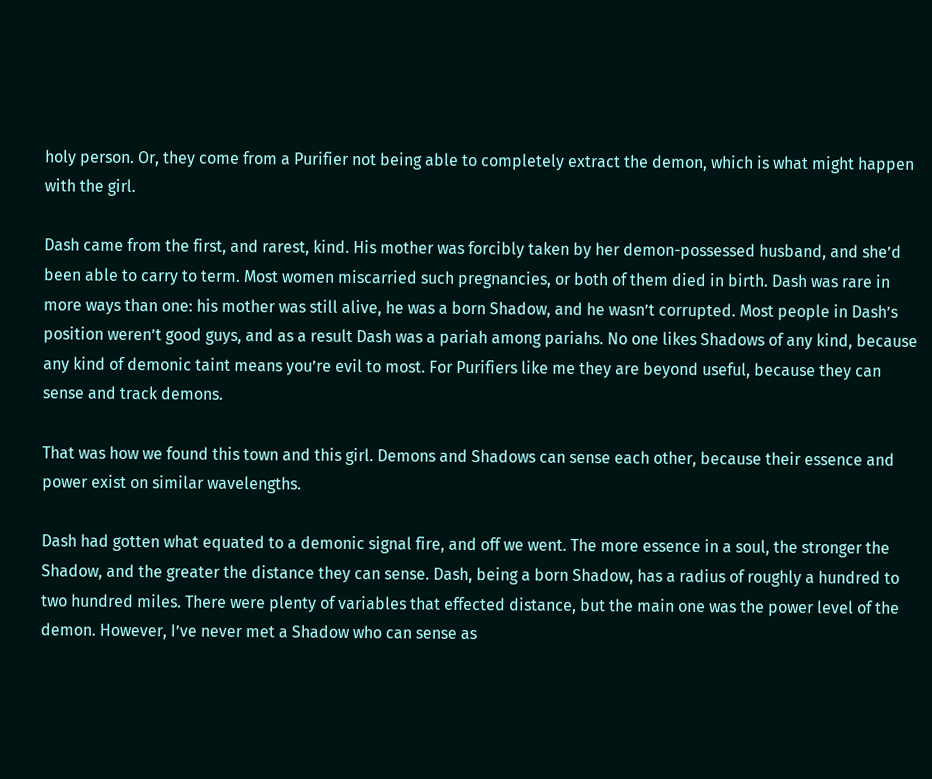holy person. Or, they come from a Purifier not being able to completely extract the demon, which is what might happen with the girl.

Dash came from the first, and rarest, kind. His mother was forcibly taken by her demon-possessed husband, and she’d been able to carry to term. Most women miscarried such pregnancies, or both of them died in birth. Dash was rare in more ways than one: his mother was still alive, he was a born Shadow, and he wasn’t corrupted. Most people in Dash’s position weren’t good guys, and as a result Dash was a pariah among pariahs. No one likes Shadows of any kind, because any kind of demonic taint means you’re evil to most. For Purifiers like me they are beyond useful, because they can sense and track demons.

That was how we found this town and this girl. Demons and Shadows can sense each other, because their essence and power exist on similar wavelengths.

Dash had gotten what equated to a demonic signal fire, and off we went. The more essence in a soul, the stronger the Shadow, and the greater the distance they can sense. Dash, being a born Shadow, has a radius of roughly a hundred to two hundred miles. There were plenty of variables that effected distance, but the main one was the power level of the demon. However, I’ve never met a Shadow who can sense as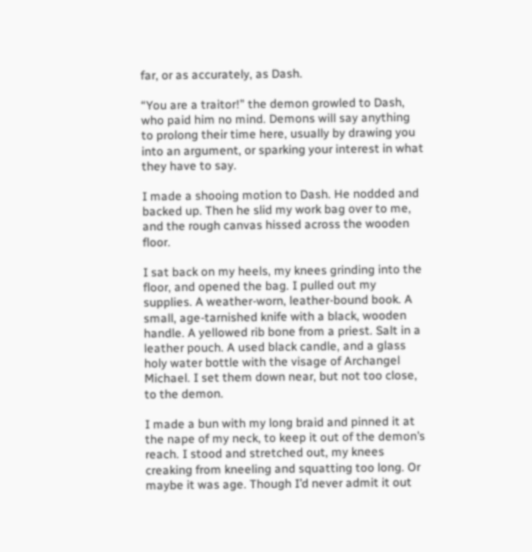far, or as accurately, as Dash.

“You are a traitor!” the demon growled to Dash, who paid him no mind. Demons will say anything to prolong their time here, usually by drawing you into an argument, or sparking your interest in what they have to say.

I made a shooing motion to Dash. He nodded and backed up. Then he slid my work bag over to me, and the rough canvas hissed across the wooden floor.

I sat back on my heels, my knees grinding into the floor, and opened the bag. I pulled out my supplies. A weather-worn, leather-bound book. A small, age-tarnished knife with a black, wooden handle. A yellowed rib bone from a priest. Salt in a leather pouch. A used black candle, and a glass holy water bottle with the visage of Archangel Michael. I set them down near, but not too close, to the demon.

I made a bun with my long braid and pinned it at the nape of my neck, to keep it out of the demon’s reach. I stood and stretched out, my knees creaking from kneeling and squatting too long. Or maybe it was age. Though I’d never admit it out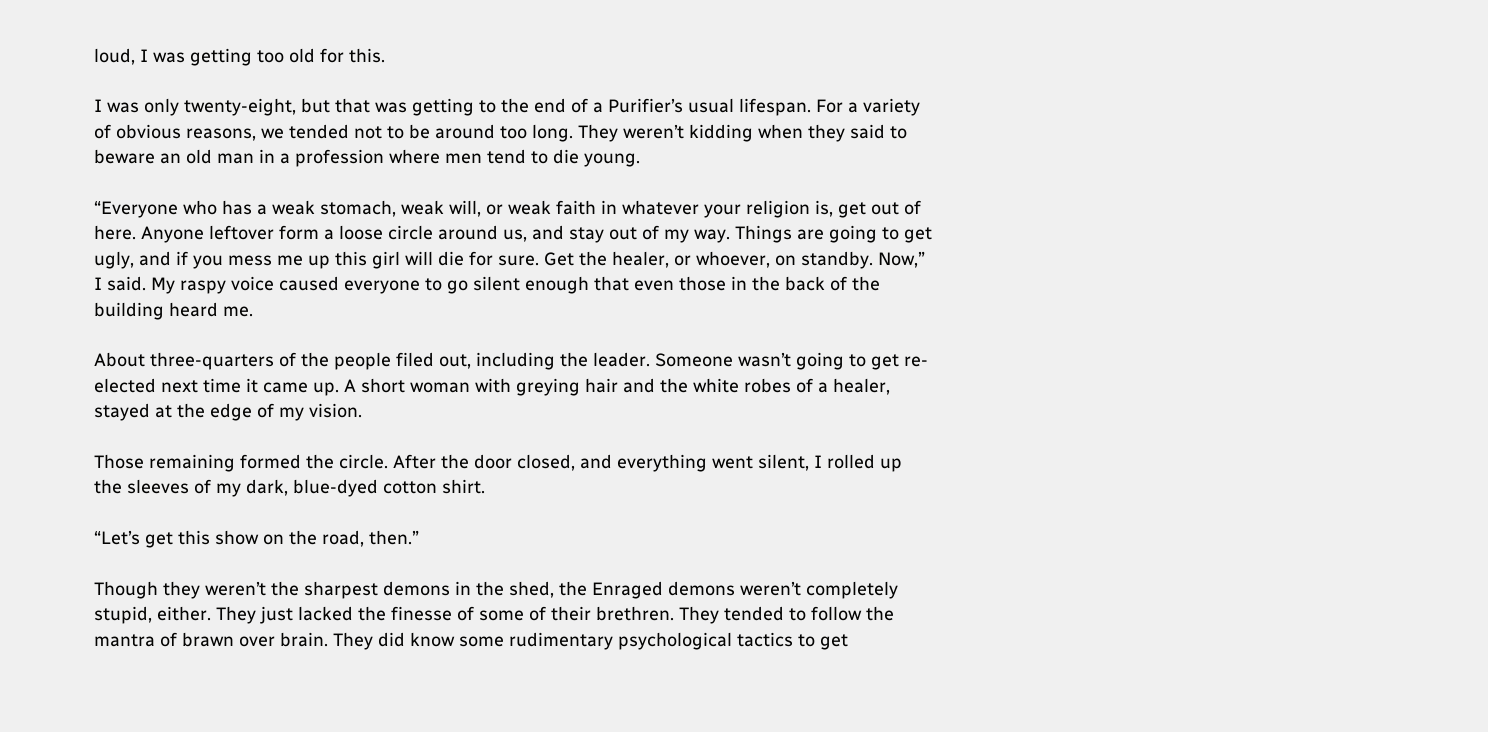loud, I was getting too old for this.

I was only twenty-eight, but that was getting to the end of a Purifier’s usual lifespan. For a variety of obvious reasons, we tended not to be around too long. They weren’t kidding when they said to beware an old man in a profession where men tend to die young.

“Everyone who has a weak stomach, weak will, or weak faith in whatever your religion is, get out of here. Anyone leftover form a loose circle around us, and stay out of my way. Things are going to get ugly, and if you mess me up this girl will die for sure. Get the healer, or whoever, on standby. Now,” I said. My raspy voice caused everyone to go silent enough that even those in the back of the building heard me.

About three-quarters of the people filed out, including the leader. Someone wasn’t going to get re-elected next time it came up. A short woman with greying hair and the white robes of a healer, stayed at the edge of my vision.

Those remaining formed the circle. After the door closed, and everything went silent, I rolled up the sleeves of my dark, blue-dyed cotton shirt.

“Let’s get this show on the road, then.”

Though they weren’t the sharpest demons in the shed, the Enraged demons weren’t completely stupid, either. They just lacked the finesse of some of their brethren. They tended to follow the mantra of brawn over brain. They did know some rudimentary psychological tactics to get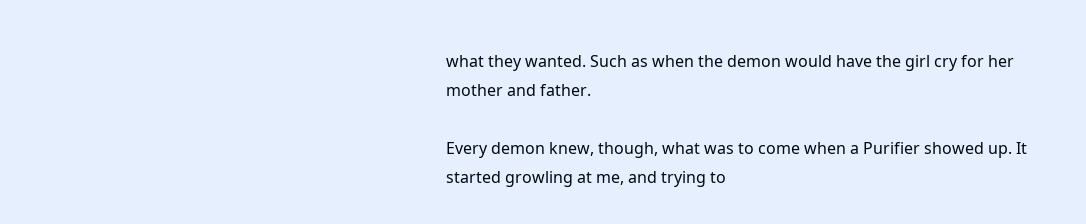what they wanted. Such as when the demon would have the girl cry for her mother and father.

Every demon knew, though, what was to come when a Purifier showed up. It started growling at me, and trying to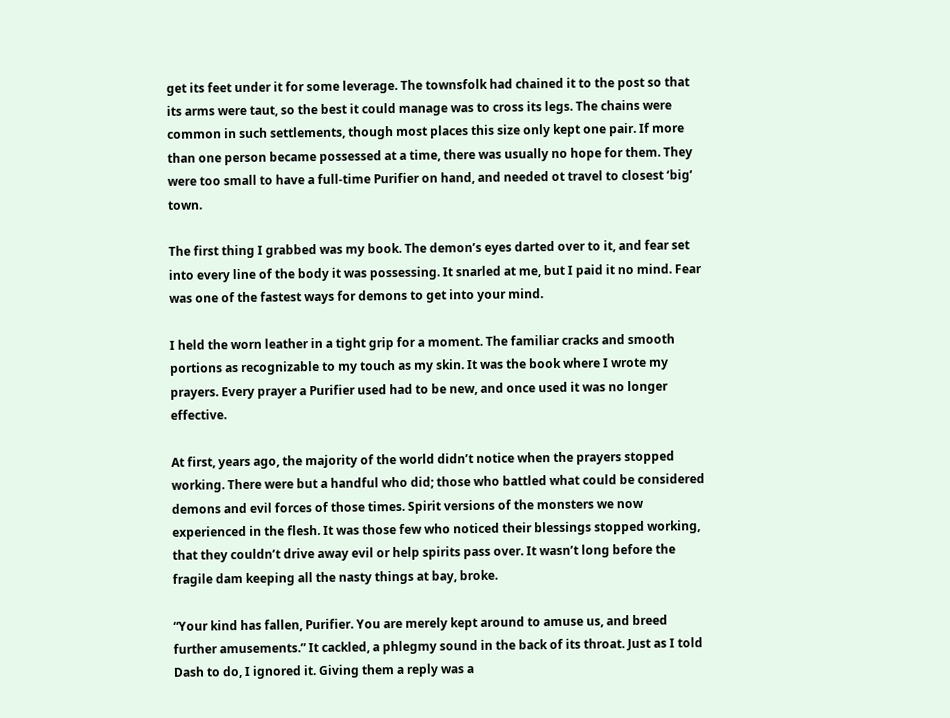get its feet under it for some leverage. The townsfolk had chained it to the post so that its arms were taut, so the best it could manage was to cross its legs. The chains were common in such settlements, though most places this size only kept one pair. If more than one person became possessed at a time, there was usually no hope for them. They were too small to have a full-time Purifier on hand, and needed ot travel to closest ‘big’ town.

The first thing I grabbed was my book. The demon’s eyes darted over to it, and fear set into every line of the body it was possessing. It snarled at me, but I paid it no mind. Fear was one of the fastest ways for demons to get into your mind.

I held the worn leather in a tight grip for a moment. The familiar cracks and smooth portions as recognizable to my touch as my skin. It was the book where I wrote my prayers. Every prayer a Purifier used had to be new, and once used it was no longer effective.

At first, years ago, the majority of the world didn’t notice when the prayers stopped working. There were but a handful who did; those who battled what could be considered demons and evil forces of those times. Spirit versions of the monsters we now experienced in the flesh. It was those few who noticed their blessings stopped working, that they couldn’t drive away evil or help spirits pass over. It wasn’t long before the fragile dam keeping all the nasty things at bay, broke.

“Your kind has fallen, Purifier. You are merely kept around to amuse us, and breed further amusements.” It cackled, a phlegmy sound in the back of its throat. Just as I told Dash to do, I ignored it. Giving them a reply was a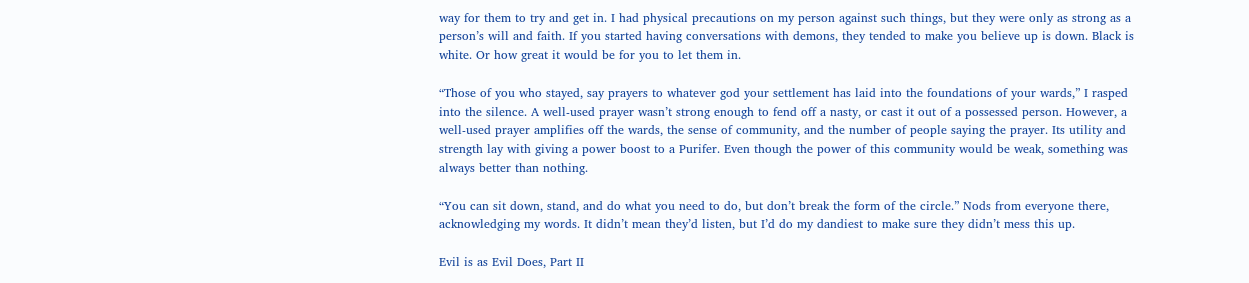way for them to try and get in. I had physical precautions on my person against such things, but they were only as strong as a person’s will and faith. If you started having conversations with demons, they tended to make you believe up is down. Black is white. Or how great it would be for you to let them in.

“Those of you who stayed, say prayers to whatever god your settlement has laid into the foundations of your wards,” I rasped into the silence. A well-used prayer wasn’t strong enough to fend off a nasty, or cast it out of a possessed person. However, a well-used prayer amplifies off the wards, the sense of community, and the number of people saying the prayer. Its utility and strength lay with giving a power boost to a Purifer. Even though the power of this community would be weak, something was always better than nothing.

“You can sit down, stand, and do what you need to do, but don’t break the form of the circle.” Nods from everyone there, acknowledging my words. It didn’t mean they’d listen, but I’d do my dandiest to make sure they didn’t mess this up.

Evil is as Evil Does, Part II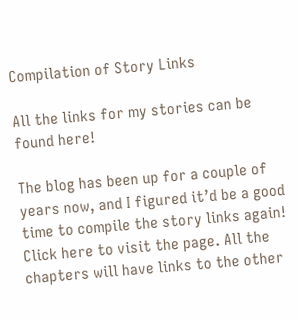Compilation of Story Links

All the links for my stories can be found here!

The blog has been up for a couple of years now, and I figured it’d be a good time to compile the story links again! Click here to visit the page. All the chapters will have links to the other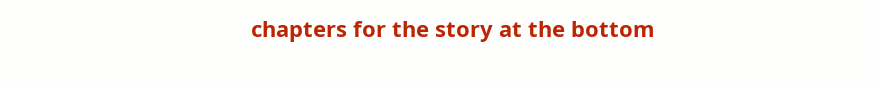chapters for the story at the bottom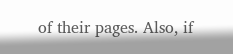of their pages. Also, if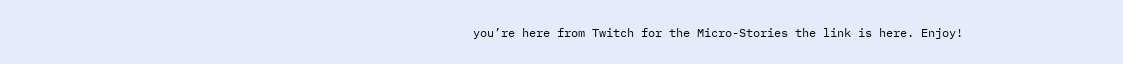you’re here from Twitch for the Micro-Stories the link is here. Enjoy!